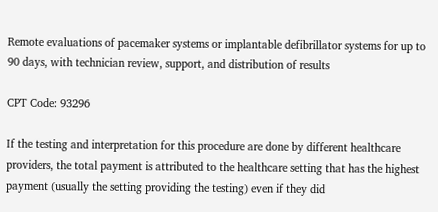Remote evaluations of pacemaker systems or implantable defibrillator systems for up to 90 days, with technician review, support, and distribution of results

CPT Code: 93296

If the testing and interpretation for this procedure are done by different healthcare providers, the total payment is attributed to the healthcare setting that has the highest payment (usually the setting providing the testing) even if they did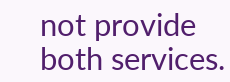not provide both services.